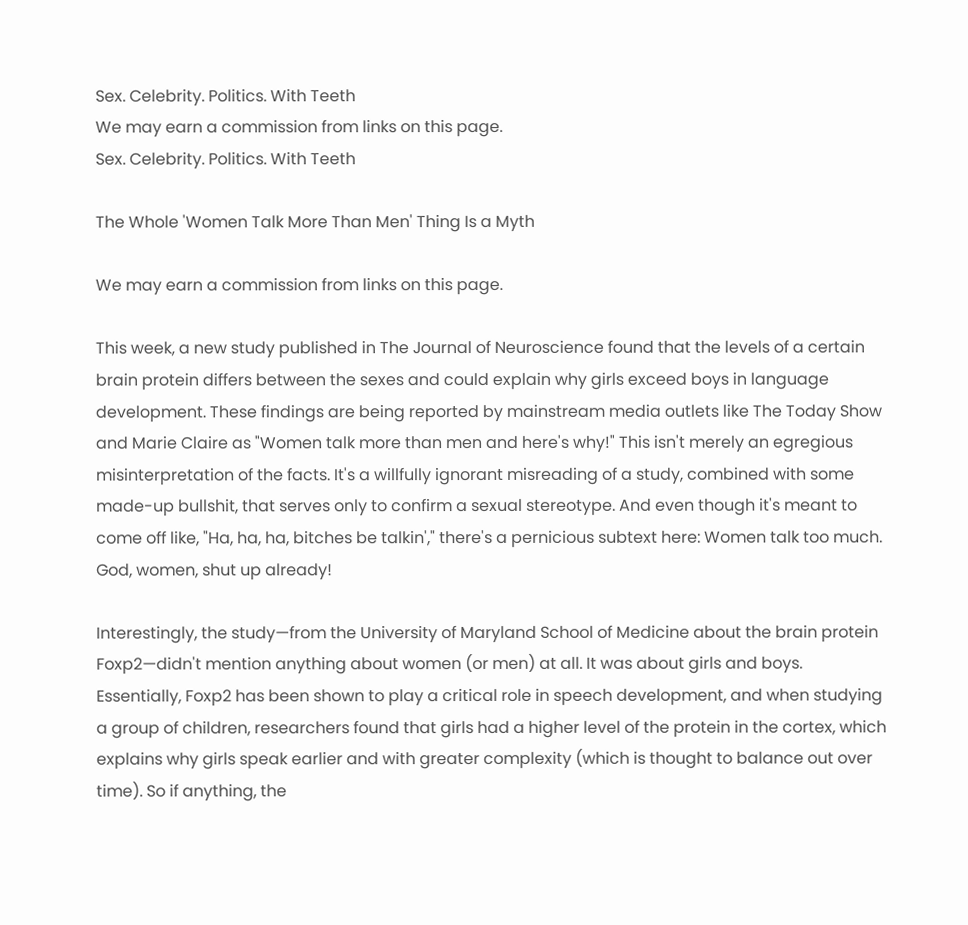Sex. Celebrity. Politics. With Teeth
We may earn a commission from links on this page.
Sex. Celebrity. Politics. With Teeth

The Whole 'Women Talk More Than Men' Thing Is a Myth

We may earn a commission from links on this page.

This week, a new study published in The Journal of Neuroscience found that the levels of a certain brain protein differs between the sexes and could explain why girls exceed boys in language development. These findings are being reported by mainstream media outlets like The Today Show and Marie Claire as "Women talk more than men and here's why!" This isn't merely an egregious misinterpretation of the facts. It's a willfully ignorant misreading of a study, combined with some made-up bullshit, that serves only to confirm a sexual stereotype. And even though it's meant to come off like, "Ha, ha, ha, bitches be talkin'," there's a pernicious subtext here: Women talk too much. God, women, shut up already!

Interestingly, the study—from the University of Maryland School of Medicine about the brain protein Foxp2—didn't mention anything about women (or men) at all. It was about girls and boys. Essentially, Foxp2 has been shown to play a critical role in speech development, and when studying a group of children, researchers found that girls had a higher level of the protein in the cortex, which explains why girls speak earlier and with greater complexity (which is thought to balance out over time). So if anything, the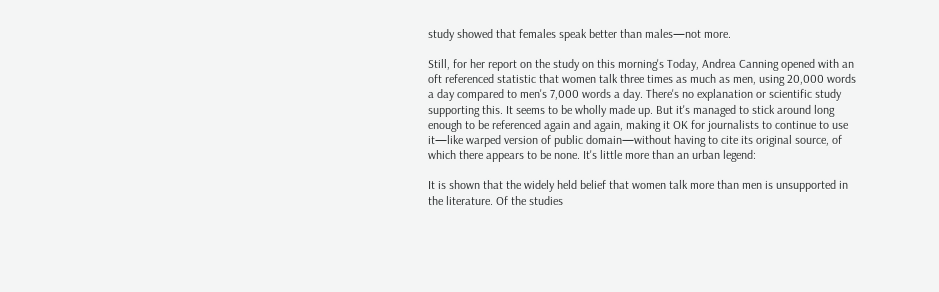study showed that females speak better than males—not more.

Still, for her report on the study on this morning's Today, Andrea Canning opened with an oft referenced statistic that women talk three times as much as men, using 20,000 words a day compared to men's 7,000 words a day. There's no explanation or scientific study supporting this. It seems to be wholly made up. But it's managed to stick around long enough to be referenced again and again, making it OK for journalists to continue to use it—like warped version of public domain—without having to cite its original source, of which there appears to be none. It's little more than an urban legend:

It is shown that the widely held belief that women talk more than men is unsupported in the literature. Of the studies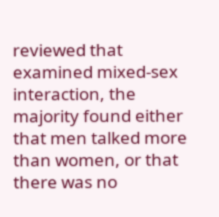reviewed that examined mixed-sex interaction, the majority found either that men talked more than women, or that there was no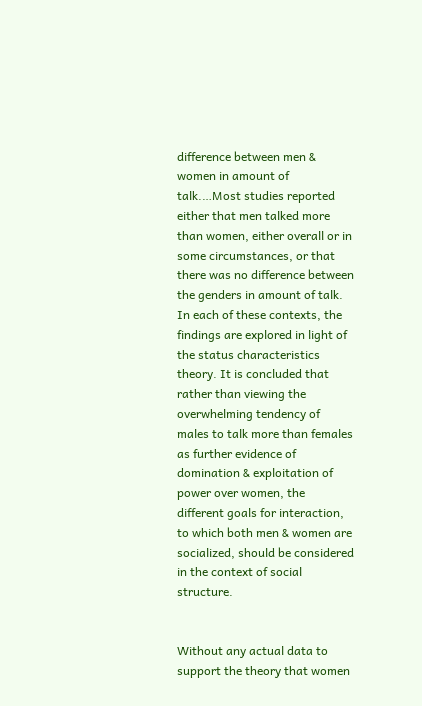difference between men & women in amount of talk.…Most studies reported either that men talked more than women, either overall or in some circumstances, or that there was no difference between the genders in amount of talk. In each of these contexts, the findings are explored in light of the status characteristics theory. It is concluded that rather than viewing the overwhelming tendency of males to talk more than females as further evidence of domination & exploitation of power over women, the different goals for interaction, to which both men & women are socialized, should be considered in the context of social structure.


Without any actual data to support the theory that women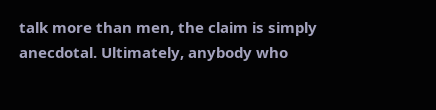talk more than men, the claim is simply anecdotal. Ultimately, anybody who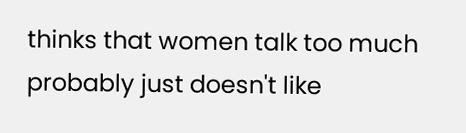thinks that women talk too much probably just doesn't like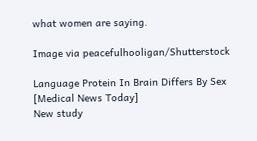what women are saying.

Image via peacefulhooligan/Shutterstock

Language Protein In Brain Differs By Sex [Medical News Today]
New study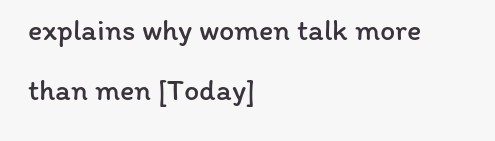explains why women talk more than men [Today]